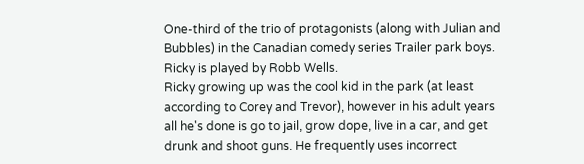One-third of the trio of protagonists (along with Julian and Bubbles) in the Canadian comedy series Trailer park boys. Ricky is played by Robb Wells.
Ricky growing up was the cool kid in the park (at least according to Corey and Trevor), however in his adult years all he's done is go to jail, grow dope, live in a car, and get drunk and shoot guns. He frequently uses incorrect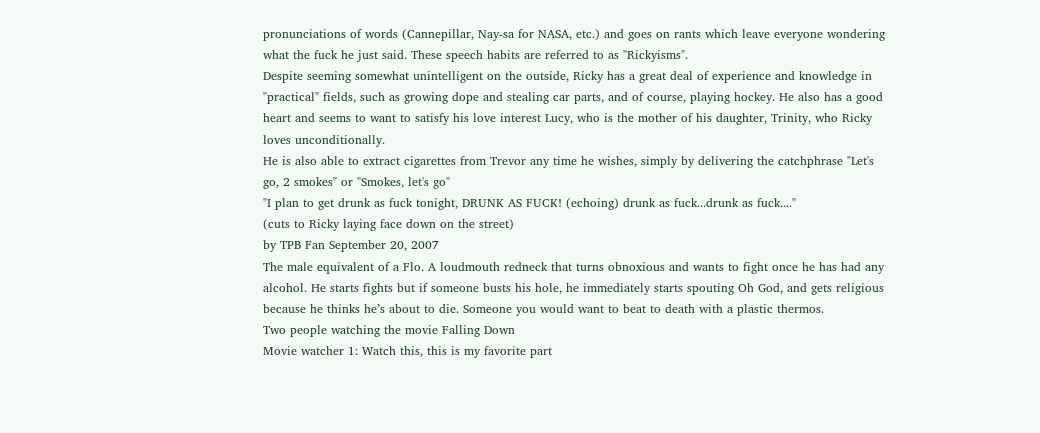pronunciations of words (Cannepillar, Nay-sa for NASA, etc.) and goes on rants which leave everyone wondering what the fuck he just said. These speech habits are referred to as "Rickyisms".
Despite seeming somewhat unintelligent on the outside, Ricky has a great deal of experience and knowledge in "practical" fields, such as growing dope and stealing car parts, and of course, playing hockey. He also has a good heart and seems to want to satisfy his love interest Lucy, who is the mother of his daughter, Trinity, who Ricky loves unconditionally.
He is also able to extract cigarettes from Trevor any time he wishes, simply by delivering the catchphrase "Let's go, 2 smokes" or "Smokes, let's go"
"I plan to get drunk as fuck tonight, DRUNK AS FUCK! (echoing) drunk as fuck...drunk as fuck...."
(cuts to Ricky laying face down on the street)
by TPB Fan September 20, 2007
The male equivalent of a Flo. A loudmouth redneck that turns obnoxious and wants to fight once he has had any alcohol. He starts fights but if someone busts his hole, he immediately starts spouting Oh God, and gets religious because he thinks he’s about to die. Someone you would want to beat to death with a plastic thermos.
Two people watching the movie Falling Down
Movie watcher 1: Watch this, this is my favorite part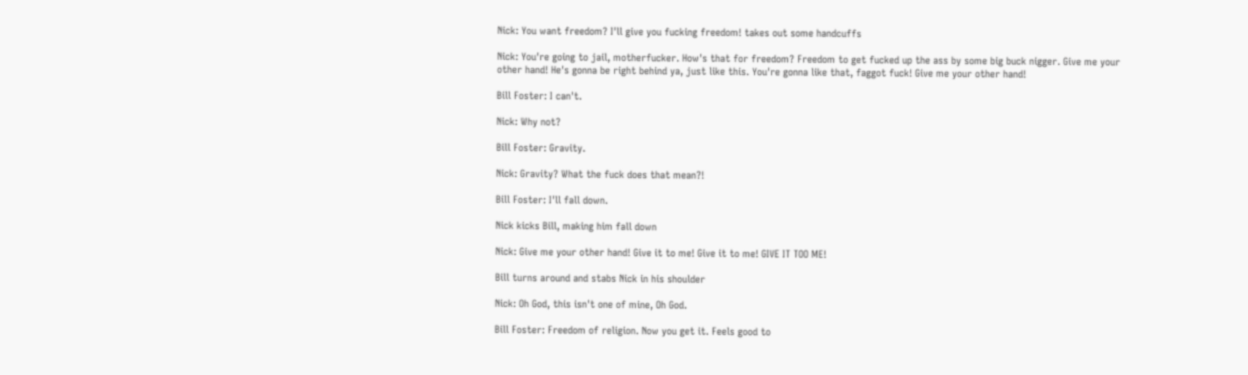Nick: You want freedom? I'll give you fucking freedom! takes out some handcuffs

Nick: You're going to jail, motherfucker. How's that for freedom? Freedom to get fucked up the ass by some big buck nigger. Give me your other hand! He's gonna be right behind ya, just like this. You're gonna like that, faggot fuck! Give me your other hand!

Bill Foster: I can't.

Nick: Why not?

Bill Foster: Gravity.

Nick: Gravity? What the fuck does that mean?!

Bill Foster: I'll fall down.

Nick kicks Bill, making him fall down

Nick: Give me your other hand! Give it to me! Give it to me! GIVE IT TOO ME!

Bill turns around and stabs Nick in his shoulder

Nick: Oh God, this isn't one of mine, Oh God.

Bill Foster: Freedom of religion. Now you get it. Feels good to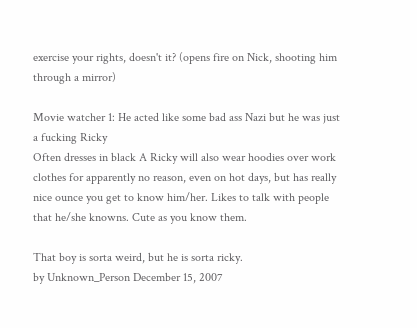exercise your rights, doesn't it? (opens fire on Nick, shooting him through a mirror)

Movie watcher 1: He acted like some bad ass Nazi but he was just a fucking Ricky
Often dresses in black A Ricky will also wear hoodies over work clothes for apparently no reason, even on hot days, but has really nice ounce you get to know him/her. Likes to talk with people that he/she knowns. Cute as you know them.

That boy is sorta weird, but he is sorta ricky.
by Unknown_Person December 15, 2007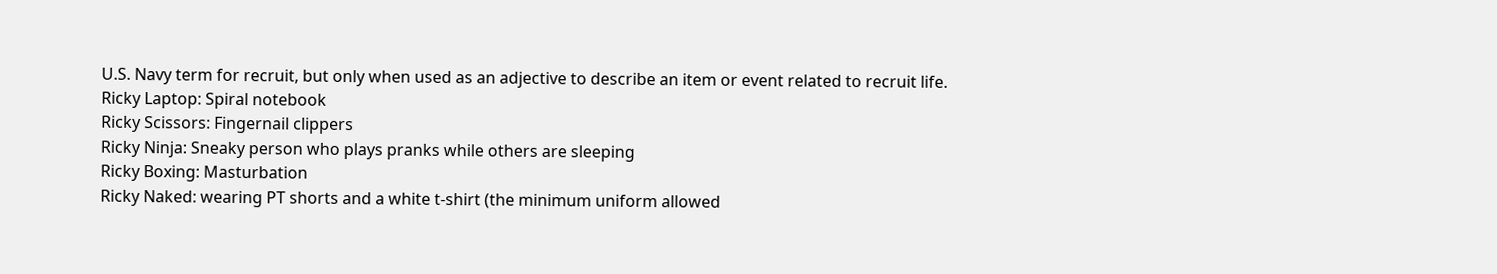U.S. Navy term for recruit, but only when used as an adjective to describe an item or event related to recruit life.
Ricky Laptop: Spiral notebook
Ricky Scissors: Fingernail clippers
Ricky Ninja: Sneaky person who plays pranks while others are sleeping
Ricky Boxing: Masturbation
Ricky Naked: wearing PT shorts and a white t-shirt (the minimum uniform allowed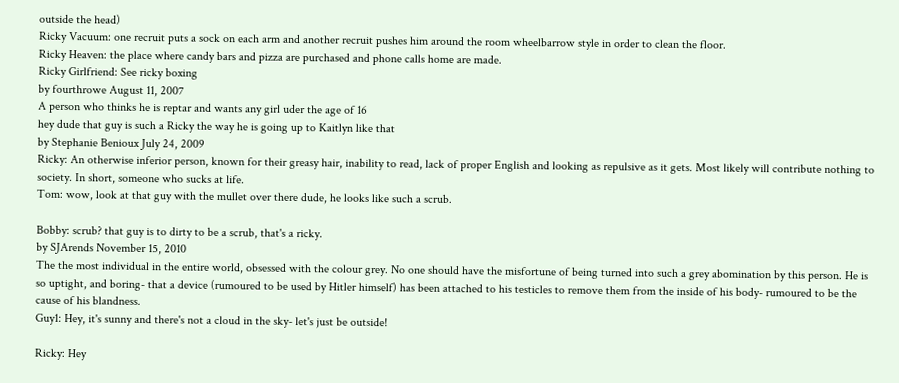outside the head)
Ricky Vacuum: one recruit puts a sock on each arm and another recruit pushes him around the room wheelbarrow style in order to clean the floor.
Ricky Heaven: the place where candy bars and pizza are purchased and phone calls home are made.
Ricky Girlfriend: See ricky boxing
by fourthrowe August 11, 2007
A person who thinks he is reptar and wants any girl uder the age of 16
hey dude that guy is such a Ricky the way he is going up to Kaitlyn like that
by Stephanie Benioux July 24, 2009
Ricky: An otherwise inferior person, known for their greasy hair, inability to read, lack of proper English and looking as repulsive as it gets. Most likely will contribute nothing to society. In short, someone who sucks at life.
Tom: wow, look at that guy with the mullet over there dude, he looks like such a scrub.

Bobby: scrub? that guy is to dirty to be a scrub, that's a ricky.
by SJArends November 15, 2010
The the most individual in the entire world, obsessed with the colour grey. No one should have the misfortune of being turned into such a grey abomination by this person. He is so uptight, and boring- that a device (rumoured to be used by Hitler himself) has been attached to his testicles to remove them from the inside of his body- rumoured to be the cause of his blandness.
Guy1: Hey, it's sunny and there's not a cloud in the sky- let's just be outside!

Ricky: Hey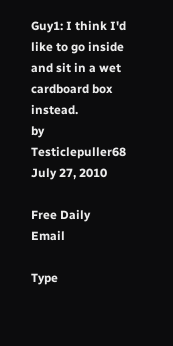Guy1: I think I'd like to go inside and sit in a wet cardboard box instead.
by Testiclepuller68 July 27, 2010

Free Daily Email

Type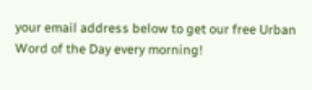your email address below to get our free Urban Word of the Day every morning!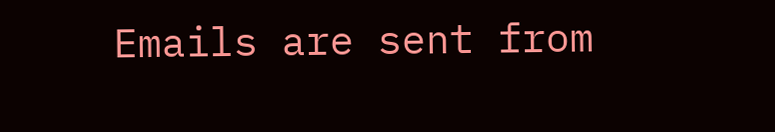Emails are sent from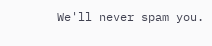We'll never spam you.